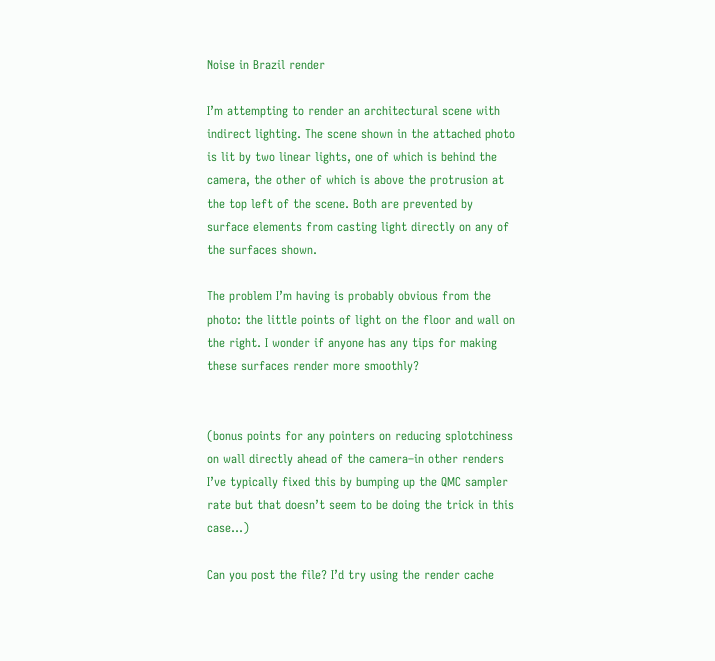Noise in Brazil render

I’m attempting to render an architectural scene with indirect lighting. The scene shown in the attached photo is lit by two linear lights, one of which is behind the camera, the other of which is above the protrusion at the top left of the scene. Both are prevented by surface elements from casting light directly on any of the surfaces shown.

The problem I’m having is probably obvious from the photo: the little points of light on the floor and wall on the right. I wonder if anyone has any tips for making these surfaces render more smoothly?


(bonus points for any pointers on reducing splotchiness on wall directly ahead of the camera–in other renders I’ve typically fixed this by bumping up the QMC sampler rate but that doesn’t seem to be doing the trick in this case…)

Can you post the file? I’d try using the render cache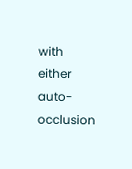with either auto-occlusion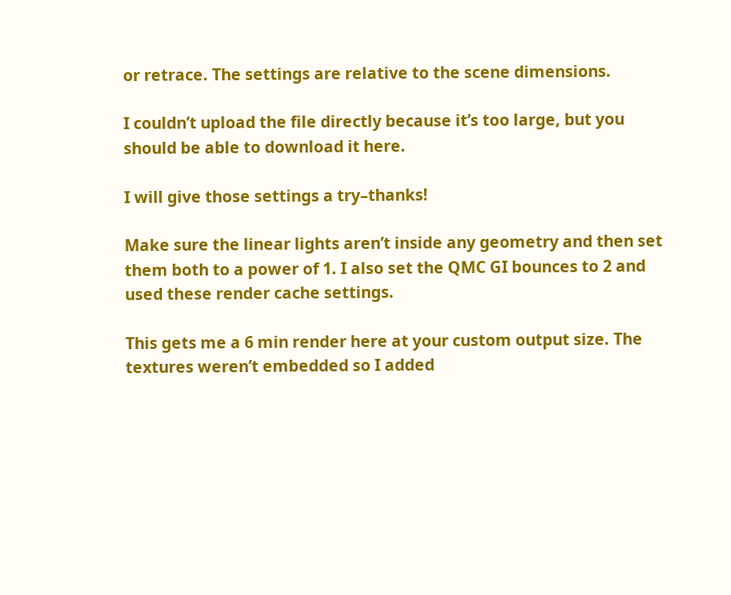or retrace. The settings are relative to the scene dimensions.

I couldn’t upload the file directly because it’s too large, but you should be able to download it here.

I will give those settings a try–thanks!

Make sure the linear lights aren’t inside any geometry and then set them both to a power of 1. I also set the QMC GI bounces to 2 and used these render cache settings.

This gets me a 6 min render here at your custom output size. The textures weren’t embedded so I added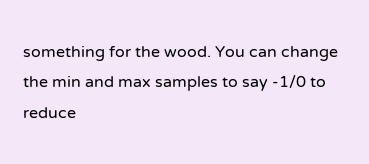something for the wood. You can change the min and max samples to say -1/0 to reduce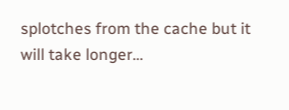splotches from the cache but it will take longer…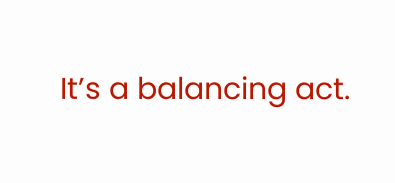It’s a balancing act.